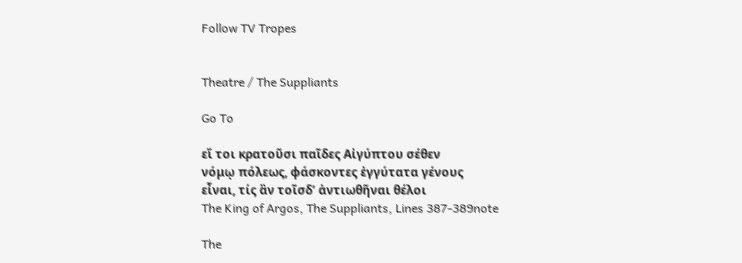Follow TV Tropes


Theatre / The Suppliants

Go To

εἴ τοι κρατοῦσι παῖδες Αἰγύπτου σέθεν
νόμῳ πόλεως, φάσκοντες ἐγγύτατα γένους
εἶναι, τίς ἂν τοῖσδ’ ἀντιωθῆναι θέλοι
The King of Argos, The Suppliants, Lines 387-389note

The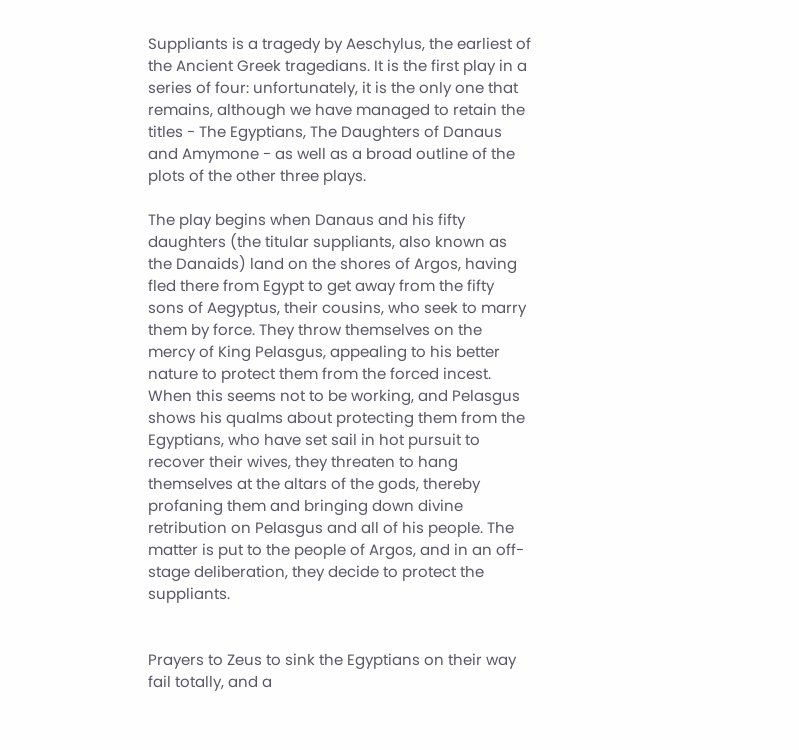Suppliants is a tragedy by Aeschylus, the earliest of the Ancient Greek tragedians. It is the first play in a series of four: unfortunately, it is the only one that remains, although we have managed to retain the titles - The Egyptians, The Daughters of Danaus and Amymone - as well as a broad outline of the plots of the other three plays.

The play begins when Danaus and his fifty daughters (the titular suppliants, also known as the Danaids) land on the shores of Argos, having fled there from Egypt to get away from the fifty sons of Aegyptus, their cousins, who seek to marry them by force. They throw themselves on the mercy of King Pelasgus, appealing to his better nature to protect them from the forced incest. When this seems not to be working, and Pelasgus shows his qualms about protecting them from the Egyptians, who have set sail in hot pursuit to recover their wives, they threaten to hang themselves at the altars of the gods, thereby profaning them and bringing down divine retribution on Pelasgus and all of his people. The matter is put to the people of Argos, and in an off-stage deliberation, they decide to protect the suppliants.


Prayers to Zeus to sink the Egyptians on their way fail totally, and a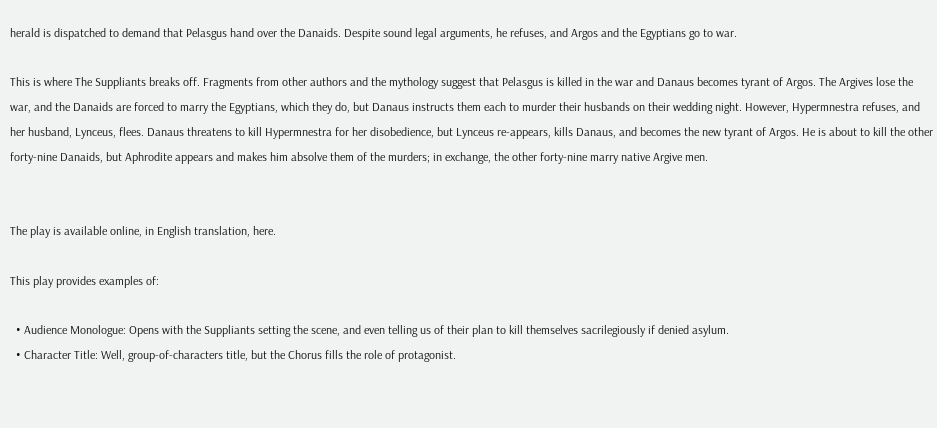herald is dispatched to demand that Pelasgus hand over the Danaids. Despite sound legal arguments, he refuses, and Argos and the Egyptians go to war.

This is where The Suppliants breaks off. Fragments from other authors and the mythology suggest that Pelasgus is killed in the war and Danaus becomes tyrant of Argos. The Argives lose the war, and the Danaids are forced to marry the Egyptians, which they do, but Danaus instructs them each to murder their husbands on their wedding night. However, Hypermnestra refuses, and her husband, Lynceus, flees. Danaus threatens to kill Hypermnestra for her disobedience, but Lynceus re-appears, kills Danaus, and becomes the new tyrant of Argos. He is about to kill the other forty-nine Danaids, but Aphrodite appears and makes him absolve them of the murders; in exchange, the other forty-nine marry native Argive men.


The play is available online, in English translation, here.

This play provides examples of:

  • Audience Monologue: Opens with the Suppliants setting the scene, and even telling us of their plan to kill themselves sacrilegiously if denied asylum.
  • Character Title: Well, group-of-characters title, but the Chorus fills the role of protagonist.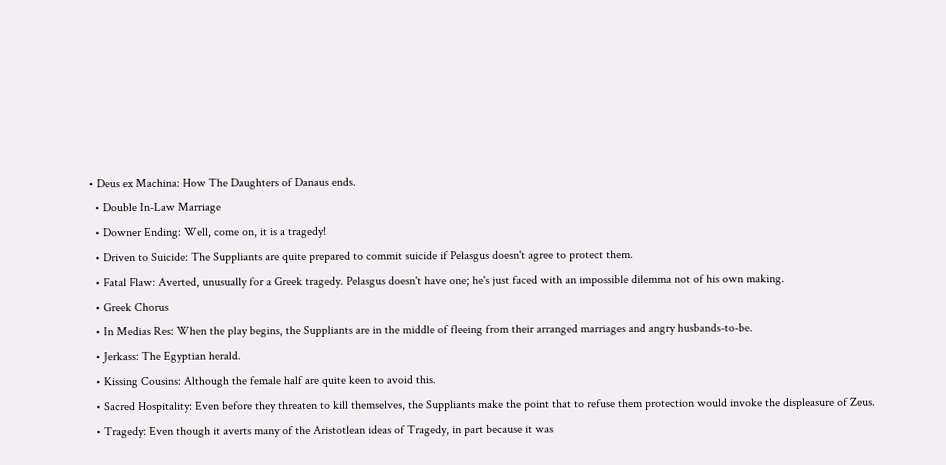• Deus ex Machina: How The Daughters of Danaus ends.
  • Double In-Law Marriage
  • Downer Ending: Well, come on, it is a tragedy!
  • Driven to Suicide: The Suppliants are quite prepared to commit suicide if Pelasgus doesn't agree to protect them.
  • Fatal Flaw: Averted, unusually for a Greek tragedy. Pelasgus doesn't have one; he's just faced with an impossible dilemma not of his own making.
  • Greek Chorus
  • In Medias Res: When the play begins, the Suppliants are in the middle of fleeing from their arranged marriages and angry husbands-to-be.
  • Jerkass: The Egyptian herald.
  • Kissing Cousins: Although the female half are quite keen to avoid this.
  • Sacred Hospitality: Even before they threaten to kill themselves, the Suppliants make the point that to refuse them protection would invoke the displeasure of Zeus.
  • Tragedy: Even though it averts many of the Aristotlean ideas of Tragedy, in part because it was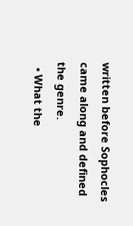written before Sophocles came along and defined the genre.
  • What the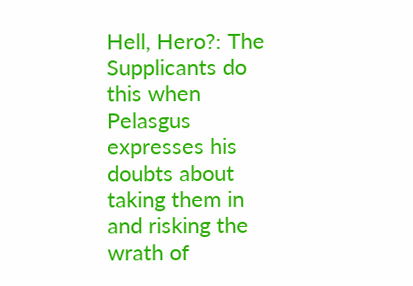Hell, Hero?: The Supplicants do this when Pelasgus expresses his doubts about taking them in and risking the wrath of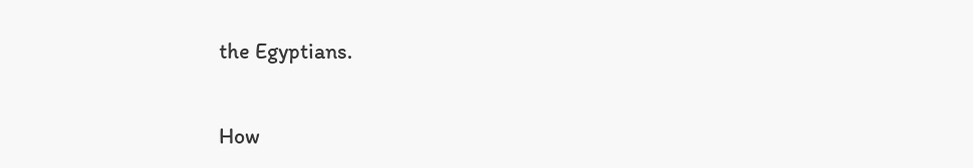the Egyptians.


How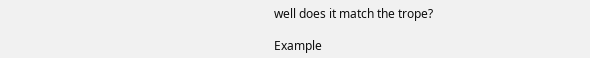well does it match the trope?

Example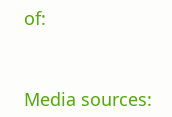of:


Media sources: